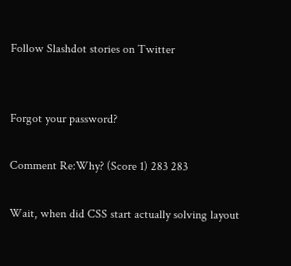Follow Slashdot stories on Twitter


Forgot your password?

Comment Re:Why? (Score 1) 283 283

Wait, when did CSS start actually solving layout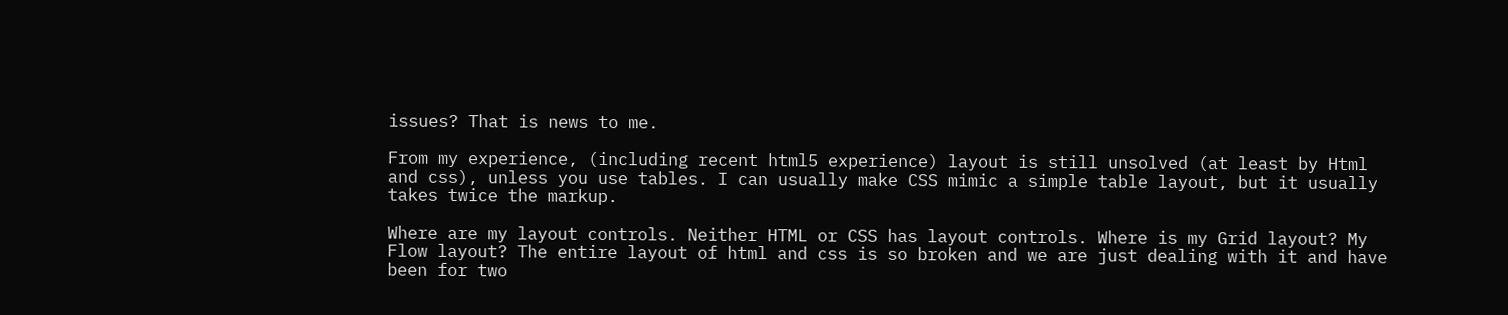issues? That is news to me.

From my experience, (including recent html5 experience) layout is still unsolved (at least by Html and css), unless you use tables. I can usually make CSS mimic a simple table layout, but it usually takes twice the markup.

Where are my layout controls. Neither HTML or CSS has layout controls. Where is my Grid layout? My Flow layout? The entire layout of html and css is so broken and we are just dealing with it and have been for two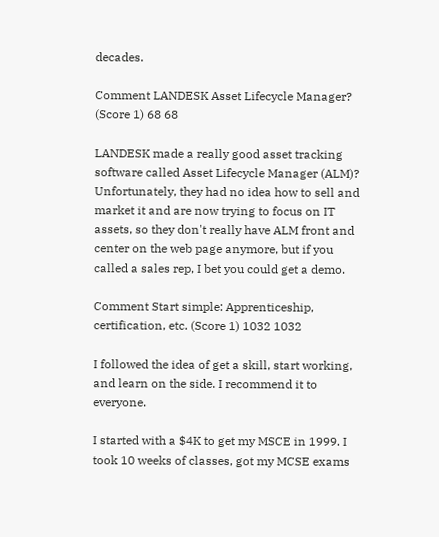decades.

Comment LANDESK Asset Lifecycle Manager? (Score 1) 68 68

LANDESK made a really good asset tracking software called Asset Lifecycle Manager (ALM)? Unfortunately, they had no idea how to sell and market it and are now trying to focus on IT assets, so they don't really have ALM front and center on the web page anymore, but if you called a sales rep, I bet you could get a demo.

Comment Start simple: Apprenticeship, certification, etc. (Score 1) 1032 1032

I followed the idea of get a skill, start working, and learn on the side. I recommend it to everyone.

I started with a $4K to get my MSCE in 1999. I took 10 weeks of classes, got my MCSE exams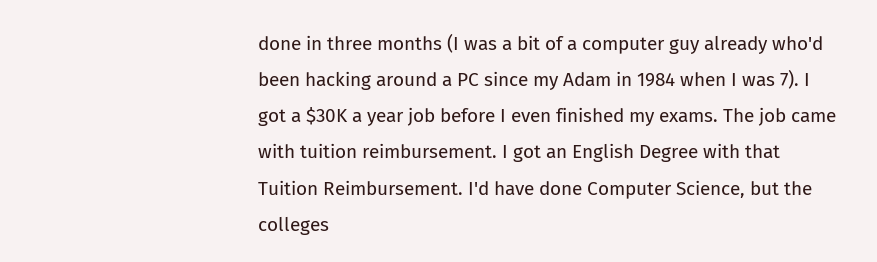done in three months (I was a bit of a computer guy already who'd been hacking around a PC since my Adam in 1984 when I was 7). I got a $30K a year job before I even finished my exams. The job came with tuition reimbursement. I got an English Degree with that Tuition Reimbursement. I'd have done Computer Science, but the colleges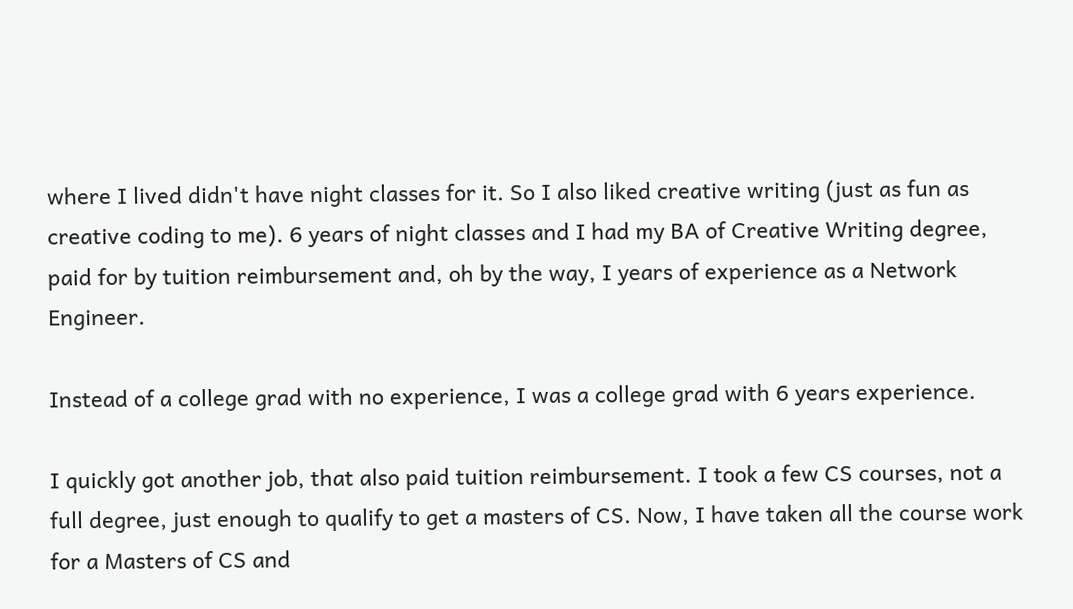where I lived didn't have night classes for it. So I also liked creative writing (just as fun as creative coding to me). 6 years of night classes and I had my BA of Creative Writing degree, paid for by tuition reimbursement and, oh by the way, I years of experience as a Network Engineer.

Instead of a college grad with no experience, I was a college grad with 6 years experience.

I quickly got another job, that also paid tuition reimbursement. I took a few CS courses, not a full degree, just enough to qualify to get a masters of CS. Now, I have taken all the course work for a Masters of CS and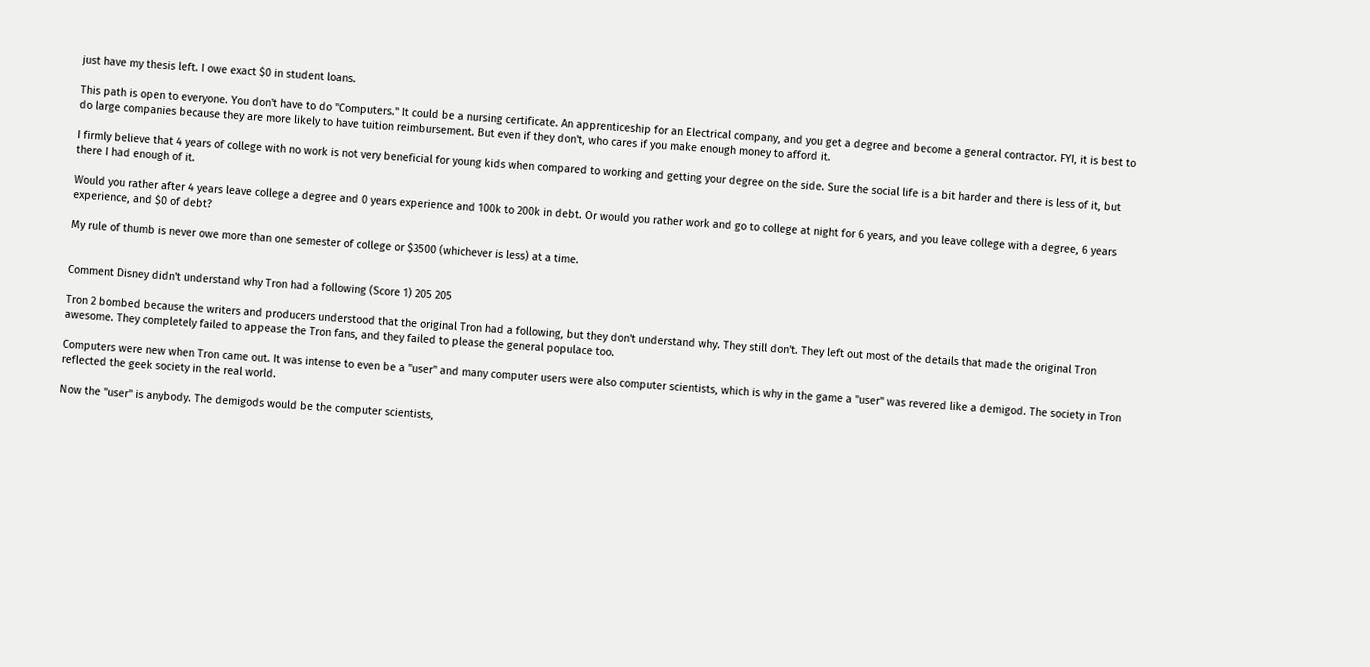just have my thesis left. I owe exact $0 in student loans.

This path is open to everyone. You don't have to do "Computers." It could be a nursing certificate. An apprenticeship for an Electrical company, and you get a degree and become a general contractor. FYI, it is best to do large companies because they are more likely to have tuition reimbursement. But even if they don't, who cares if you make enough money to afford it.

I firmly believe that 4 years of college with no work is not very beneficial for young kids when compared to working and getting your degree on the side. Sure the social life is a bit harder and there is less of it, but there I had enough of it.

Would you rather after 4 years leave college a degree and 0 years experience and 100k to 200k in debt. Or would you rather work and go to college at night for 6 years, and you leave college with a degree, 6 years experience, and $0 of debt?

My rule of thumb is never owe more than one semester of college or $3500 (whichever is less) at a time.


Comment Disney didn't understand why Tron had a following (Score 1) 205 205

Tron 2 bombed because the writers and producers understood that the original Tron had a following, but they don't understand why. They still don't. They left out most of the details that made the original Tron awesome. They completely failed to appease the Tron fans, and they failed to please the general populace too.

Computers were new when Tron came out. It was intense to even be a "user" and many computer users were also computer scientists, which is why in the game a "user" was revered like a demigod. The society in Tron reflected the geek society in the real world.

Now the "user" is anybody. The demigods would be the computer scientists,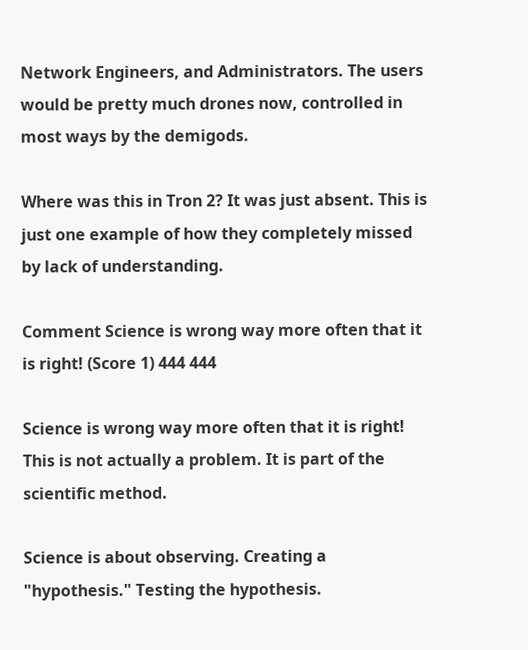Network Engineers, and Administrators. The users would be pretty much drones now, controlled in most ways by the demigods.

Where was this in Tron 2? It was just absent. This is just one example of how they completely missed by lack of understanding.

Comment Science is wrong way more often that it is right! (Score 1) 444 444

Science is wrong way more often that it is right! This is not actually a problem. It is part of the scientific method.

Science is about observing. Creating a "hypothesis." Testing the hypothesis.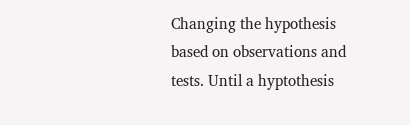Changing the hypothesis based on observations and tests. Until a hyptothesis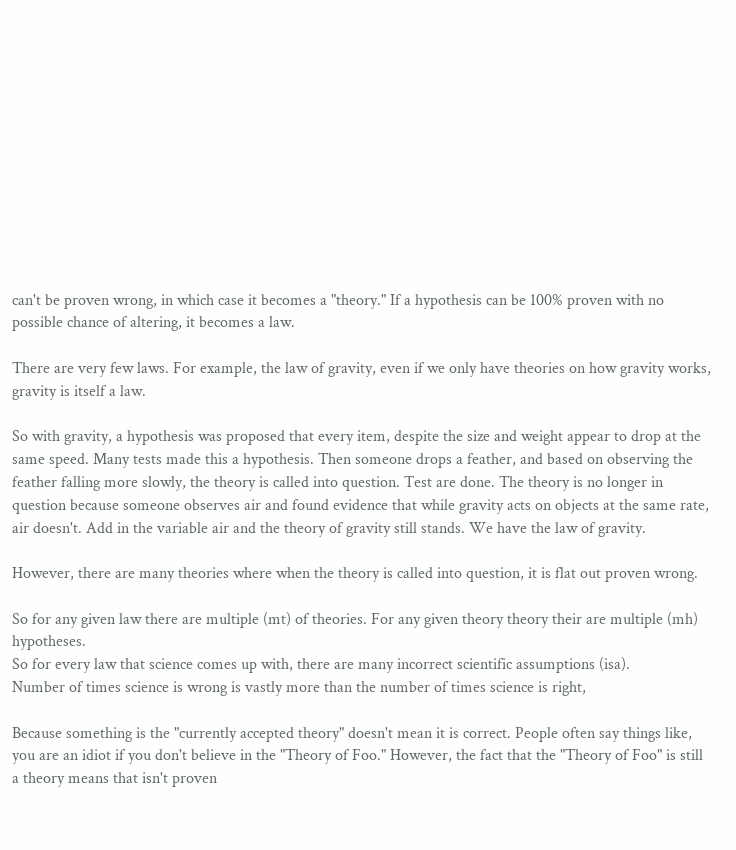can't be proven wrong, in which case it becomes a "theory." If a hypothesis can be 100% proven with no possible chance of altering, it becomes a law.

There are very few laws. For example, the law of gravity, even if we only have theories on how gravity works, gravity is itself a law.

So with gravity, a hypothesis was proposed that every item, despite the size and weight appear to drop at the same speed. Many tests made this a hypothesis. Then someone drops a feather, and based on observing the feather falling more slowly, the theory is called into question. Test are done. The theory is no longer in question because someone observes air and found evidence that while gravity acts on objects at the same rate, air doesn't. Add in the variable air and the theory of gravity still stands. We have the law of gravity.

However, there are many theories where when the theory is called into question, it is flat out proven wrong.

So for any given law there are multiple (mt) of theories. For any given theory theory their are multiple (mh) hypotheses.
So for every law that science comes up with, there are many incorrect scientific assumptions (isa).
Number of times science is wrong is vastly more than the number of times science is right,

Because something is the "currently accepted theory" doesn't mean it is correct. People often say things like, you are an idiot if you don't believe in the "Theory of Foo." However, the fact that the "Theory of Foo" is still a theory means that isn't proven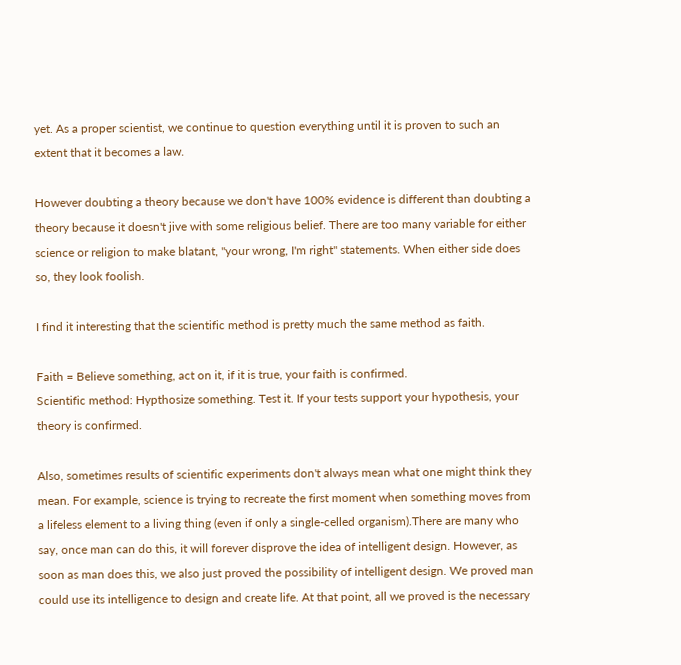yet. As a proper scientist, we continue to question everything until it is proven to such an extent that it becomes a law.

However doubting a theory because we don't have 100% evidence is different than doubting a theory because it doesn't jive with some religious belief. There are too many variable for either science or religion to make blatant, "your wrong, I'm right" statements. When either side does so, they look foolish.

I find it interesting that the scientific method is pretty much the same method as faith.

Faith = Believe something, act on it, if it is true, your faith is confirmed.
Scientific method: Hypthosize something. Test it. If your tests support your hypothesis, your theory is confirmed.

Also, sometimes results of scientific experiments don't always mean what one might think they mean. For example, science is trying to recreate the first moment when something moves from a lifeless element to a living thing (even if only a single-celled organism).There are many who say, once man can do this, it will forever disprove the idea of intelligent design. However, as soon as man does this, we also just proved the possibility of intelligent design. We proved man could use its intelligence to design and create life. At that point, all we proved is the necessary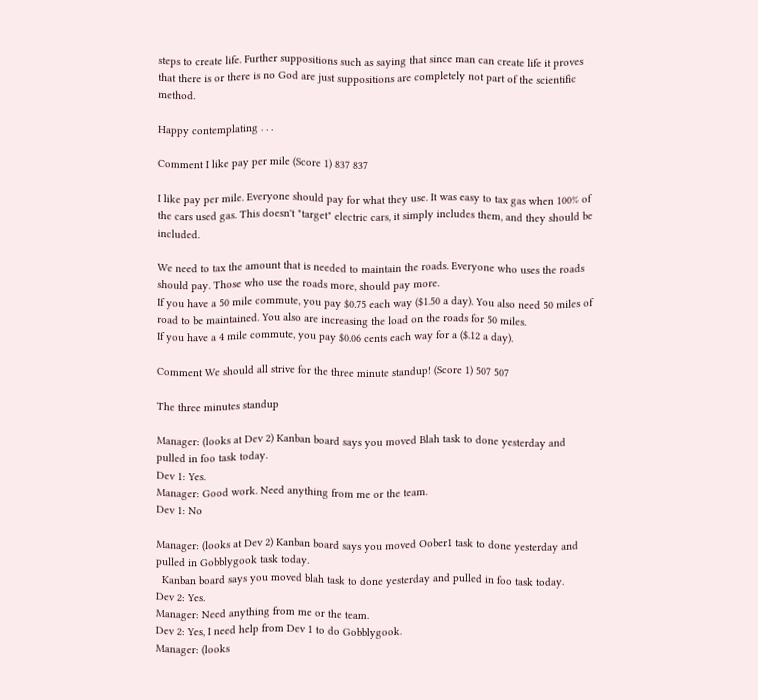steps to create life. Further suppositions such as saying that since man can create life it proves that there is or there is no God are just suppositions are completely not part of the scientific method.

Happy contemplating . . .

Comment I like pay per mile (Score 1) 837 837

I like pay per mile. Everyone should pay for what they use. It was easy to tax gas when 100% of the cars used gas. This doesn't "target" electric cars, it simply includes them, and they should be included.

We need to tax the amount that is needed to maintain the roads. Everyone who uses the roads should pay. Those who use the roads more, should pay more.
If you have a 50 mile commute, you pay $0.75 each way ($1.50 a day). You also need 50 miles of road to be maintained. You also are increasing the load on the roads for 50 miles.
If you have a 4 mile commute, you pay $0.06 cents each way for a ($.12 a day).

Comment We should all strive for the three minute standup! (Score 1) 507 507

The three minutes standup

Manager: (looks at Dev 2) Kanban board says you moved Blah task to done yesterday and pulled in foo task today.
Dev 1: Yes.
Manager: Good work. Need anything from me or the team.
Dev 1: No

Manager: (looks at Dev 2) Kanban board says you moved Oober1 task to done yesterday and pulled in Gobblygook task today.
  Kanban board says you moved blah task to done yesterday and pulled in foo task today.
Dev 2: Yes.
Manager: Need anything from me or the team.
Dev 2: Yes, I need help from Dev 1 to do Gobblygook.
Manager: (looks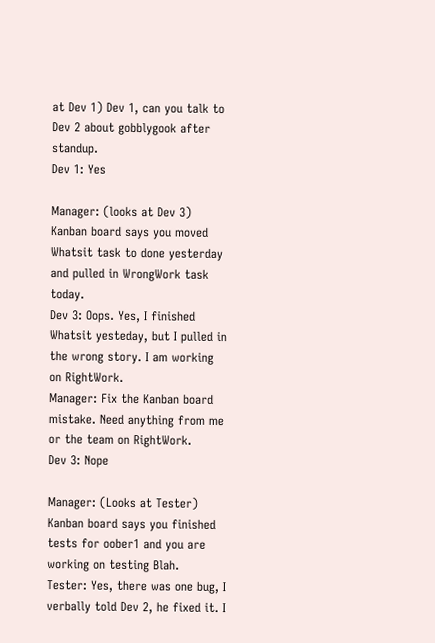at Dev 1) Dev 1, can you talk to Dev 2 about gobblygook after standup.
Dev 1: Yes

Manager: (looks at Dev 3) Kanban board says you moved Whatsit task to done yesterday and pulled in WrongWork task today.
Dev 3: Oops. Yes, I finished Whatsit yesteday, but I pulled in the wrong story. I am working on RightWork.
Manager: Fix the Kanban board mistake. Need anything from me or the team on RightWork.
Dev 3: Nope

Manager: (Looks at Tester) Kanban board says you finished tests for oober1 and you are working on testing Blah.
Tester: Yes, there was one bug, I verbally told Dev 2, he fixed it. I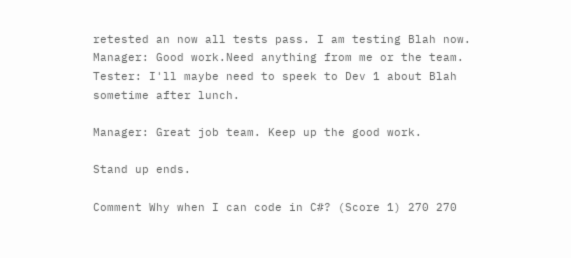retested an now all tests pass. I am testing Blah now.
Manager: Good work.Need anything from me or the team.
Tester: I'll maybe need to speek to Dev 1 about Blah sometime after lunch.

Manager: Great job team. Keep up the good work.

Stand up ends.

Comment Why when I can code in C#? (Score 1) 270 270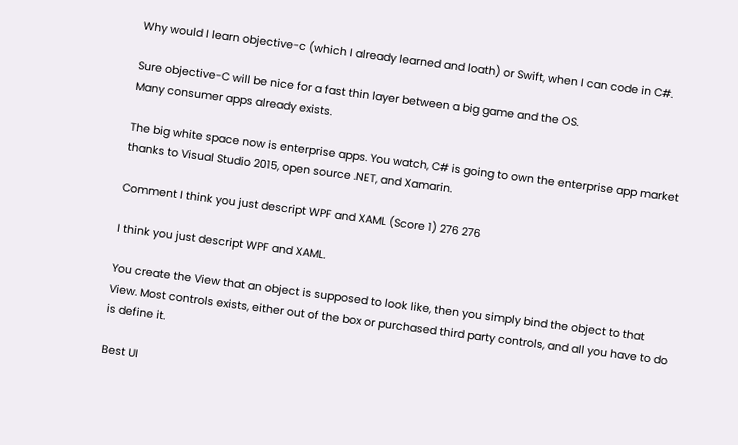Why would I learn objective-c (which I already learned and loath) or Swift, when I can code in C#.

Sure objective-C will be nice for a fast thin layer between a big game and the OS.
Many consumer apps already exists.

The big white space now is enterprise apps. You watch, C# is going to own the enterprise app market thanks to Visual Studio 2015, open source .NET, and Xamarin.

Comment I think you just descript WPF and XAML (Score 1) 276 276

I think you just descript WPF and XAML.

You create the View that an object is supposed to look like, then you simply bind the object to that View. Most controls exists, either out of the box or purchased third party controls, and all you have to do is define it.

Best UI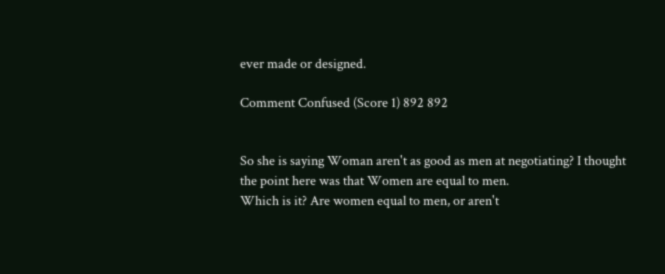ever made or designed.

Comment Confused (Score 1) 892 892


So she is saying Woman aren't as good as men at negotiating? I thought the point here was that Women are equal to men.
Which is it? Are women equal to men, or aren't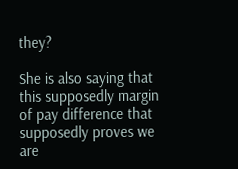they?

She is also saying that this supposedly margin of pay difference that supposedly proves we are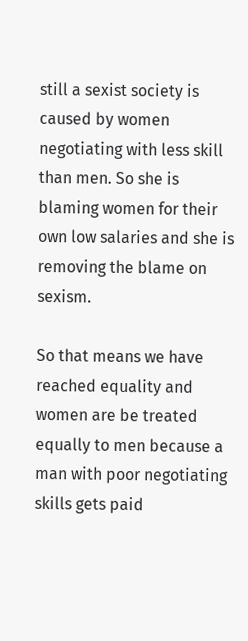still a sexist society is caused by women negotiating with less skill than men. So she is blaming women for their own low salaries and she is removing the blame on sexism.

So that means we have reached equality and women are be treated equally to men because a man with poor negotiating skills gets paid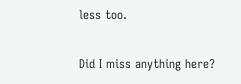less too.

Did I miss anything here?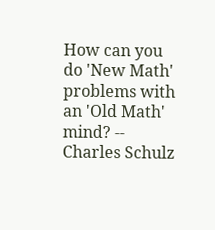How can you do 'New Math' problems with an 'Old Math' mind? -- Charles Schulz